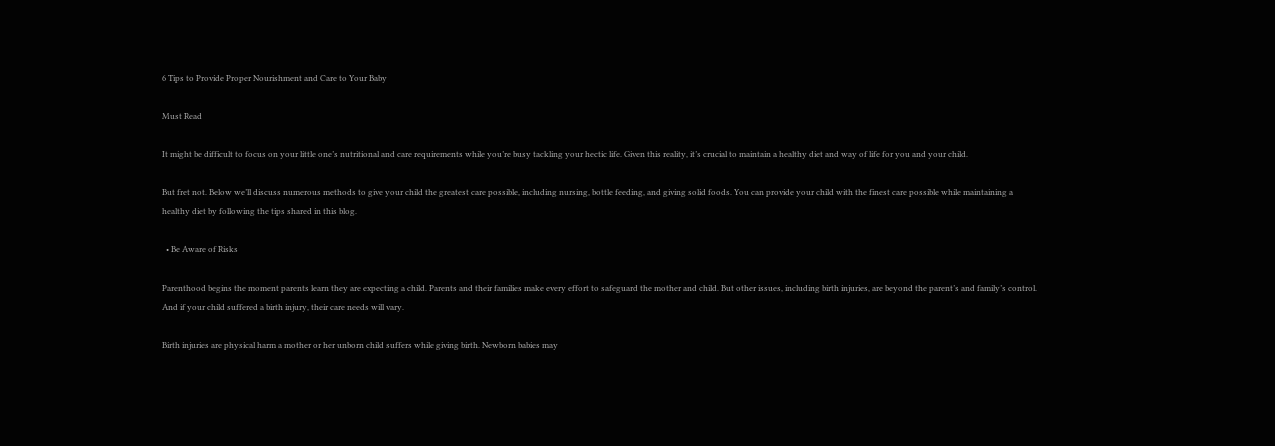6 Tips to Provide Proper Nourishment and Care to Your Baby

Must Read

It might be difficult to focus on your little one’s nutritional and care requirements while you’re busy tackling your hectic life. Given this reality, it’s crucial to maintain a healthy diet and way of life for you and your child.

But fret not. Below we’ll discuss numerous methods to give your child the greatest care possible, including nursing, bottle feeding, and giving solid foods. You can provide your child with the finest care possible while maintaining a healthy diet by following the tips shared in this blog.

  • Be Aware of Risks

Parenthood begins the moment parents learn they are expecting a child. Parents and their families make every effort to safeguard the mother and child. But other issues, including birth injuries, are beyond the parent’s and family’s control. And if your child suffered a birth injury, their care needs will vary.

Birth injuries are physical harm a mother or her unborn child suffers while giving birth. Newborn babies may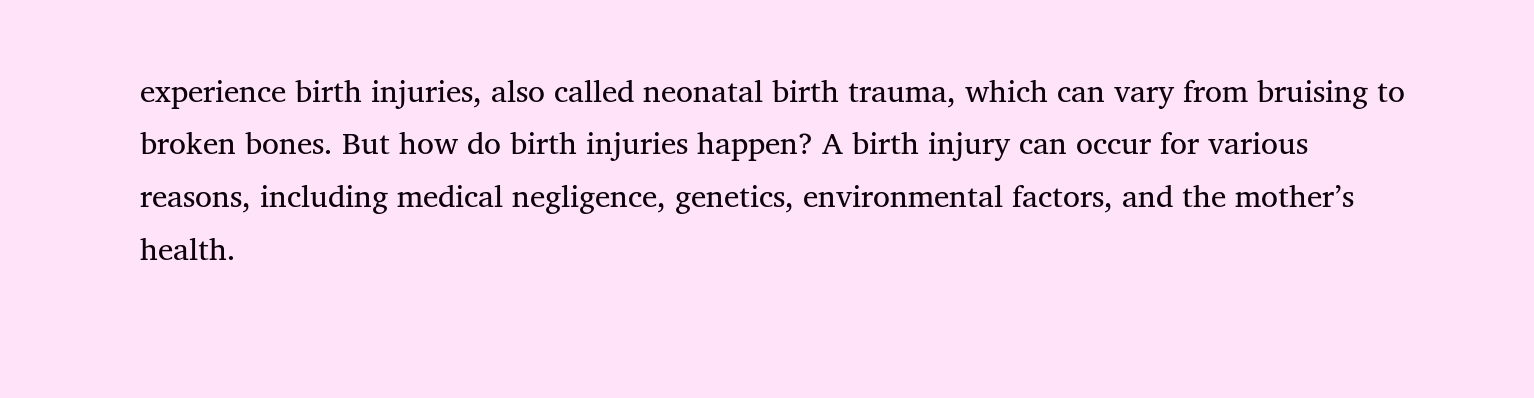experience birth injuries, also called neonatal birth trauma, which can vary from bruising to broken bones. But how do birth injuries happen? A birth injury can occur for various reasons, including medical negligence, genetics, environmental factors, and the mother’s health.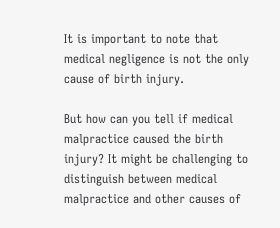It is important to note that medical negligence is not the only cause of birth injury.

But how can you tell if medical malpractice caused the birth injury? It might be challenging to distinguish between medical malpractice and other causes of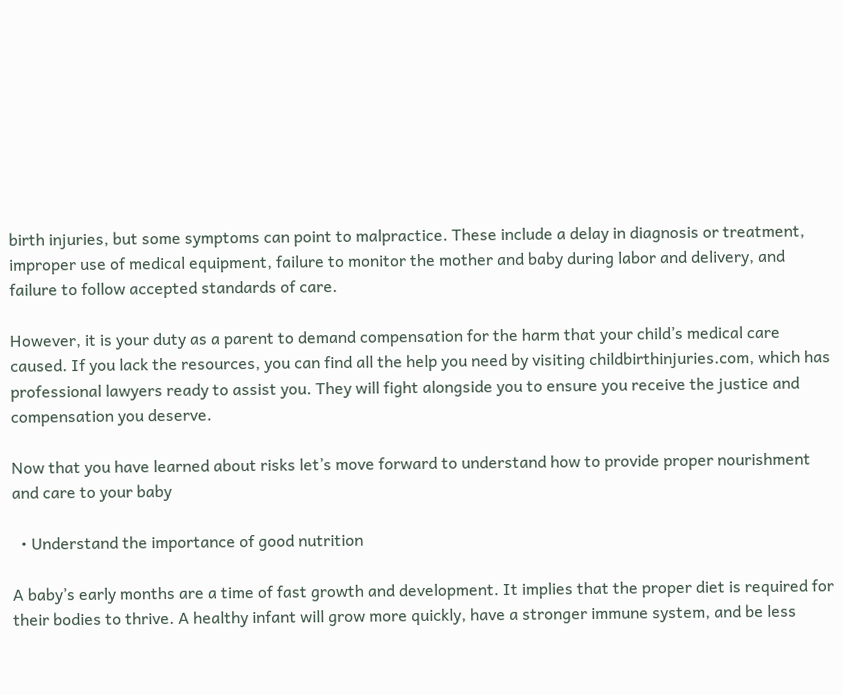birth injuries, but some symptoms can point to malpractice. These include a delay in diagnosis or treatment, improper use of medical equipment, failure to monitor the mother and baby during labor and delivery, and failure to follow accepted standards of care.

However, it is your duty as a parent to demand compensation for the harm that your child’s medical care caused. If you lack the resources, you can find all the help you need by visiting childbirthinjuries.com, which has professional lawyers ready to assist you. They will fight alongside you to ensure you receive the justice and compensation you deserve.

Now that you have learned about risks let’s move forward to understand how to provide proper nourishment and care to your baby

  • Understand the importance of good nutrition

A baby’s early months are a time of fast growth and development. It implies that the proper diet is required for their bodies to thrive. A healthy infant will grow more quickly, have a stronger immune system, and be less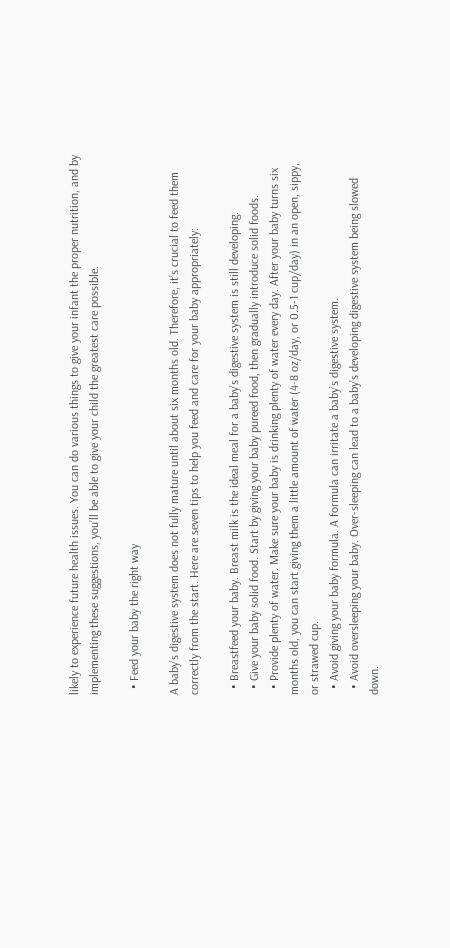likely to experience future health issues. You can do various things to give your infant the proper nutrition, and by implementing these suggestions, you’ll be able to give your child the greatest care possible.

  • Feed your baby the right way

A baby’s digestive system does not fully mature until about six months old. Therefore, it’s crucial to feed them correctly from the start. Here are seven tips to help you feed and care for your baby appropriately:

  • Breastfeed your baby. Breast milk is the ideal meal for a baby’s digestive system is still developing.
  • Give your baby solid food. Start by giving your baby pureed food, then gradually introduce solid foods.
  • Provide plenty of water. Make sure your baby is drinking plenty of water every day. After your baby turns six months old, you can start giving them a little amount of water (4-8 oz/day, or 0.5-1 cup/day) in an open, sippy, or strawed cup.
  • Avoid giving your baby formula. A formula can irritate a baby’s digestive system.
  • Avoid oversleeping your baby. Over-sleeping can lead to a baby’s developing digestive system being slowed down.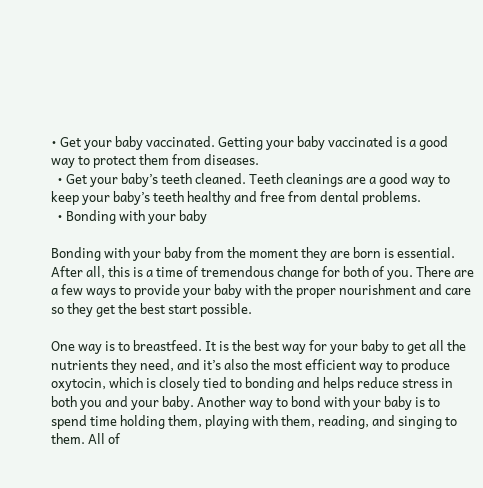• Get your baby vaccinated. Getting your baby vaccinated is a good way to protect them from diseases.
  • Get your baby’s teeth cleaned. Teeth cleanings are a good way to keep your baby’s teeth healthy and free from dental problems.
  • Bonding with your baby

Bonding with your baby from the moment they are born is essential. After all, this is a time of tremendous change for both of you. There are a few ways to provide your baby with the proper nourishment and care so they get the best start possible.

One way is to breastfeed. It is the best way for your baby to get all the nutrients they need, and it’s also the most efficient way to produce oxytocin, which is closely tied to bonding and helps reduce stress in both you and your baby. Another way to bond with your baby is to spend time holding them, playing with them, reading, and singing to them. All of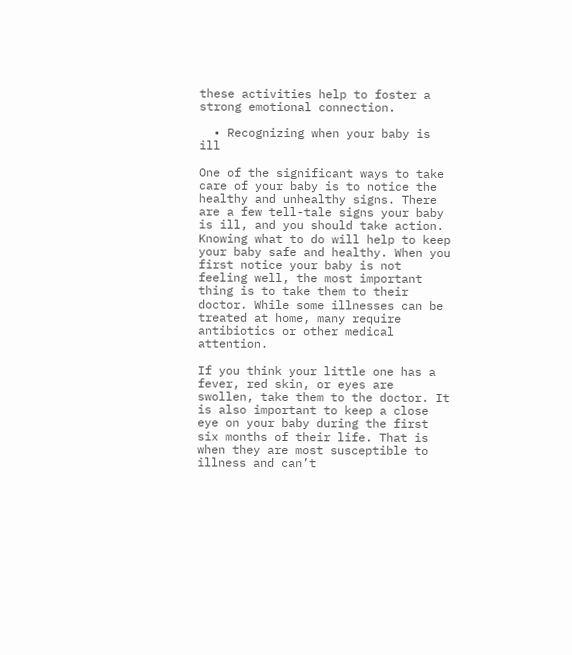these activities help to foster a strong emotional connection.

  • Recognizing when your baby is ill

One of the significant ways to take care of your baby is to notice the healthy and unhealthy signs. There are a few tell-tale signs your baby is ill, and you should take action. Knowing what to do will help to keep your baby safe and healthy. When you first notice your baby is not feeling well, the most important thing is to take them to their doctor. While some illnesses can be treated at home, many require antibiotics or other medical attention.

If you think your little one has a fever, red skin, or eyes are swollen, take them to the doctor. It is also important to keep a close eye on your baby during the first six months of their life. That is when they are most susceptible to illness and can’t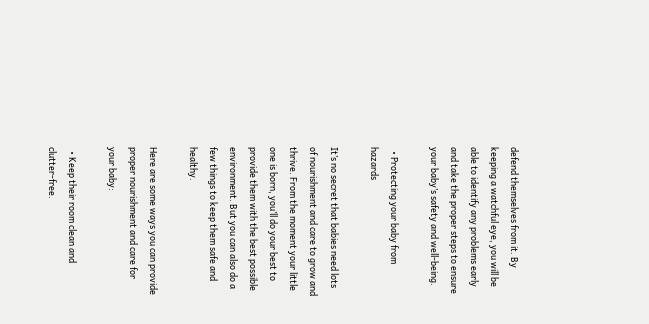defend themselves from it. By keeping a watchful eye, you will be able to identify any problems early and take the proper steps to ensure your baby’s safety and well-being.

  • Protecting your baby from hazards

It’s no secret that babies need lots of nourishment and care to grow and thrive. From the moment your little one is born, you’ll do your best to provide them with the best possible environment. But you can also do a few things to keep them safe and healthy.

Here are some ways you can provide proper nourishment and care for your baby:

  • Keep their room clean and clutter-free.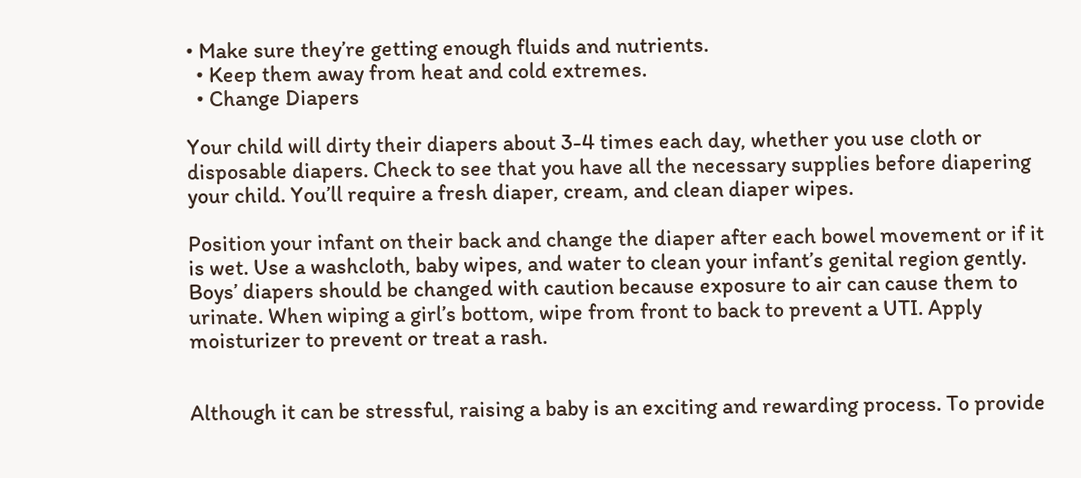• Make sure they’re getting enough fluids and nutrients.
  • Keep them away from heat and cold extremes.
  • Change Diapers

Your child will dirty their diapers about 3-4 times each day, whether you use cloth or disposable diapers. Check to see that you have all the necessary supplies before diapering your child. You’ll require a fresh diaper, cream, and clean diaper wipes.

Position your infant on their back and change the diaper after each bowel movement or if it is wet. Use a washcloth, baby wipes, and water to clean your infant’s genital region gently.  Boys’ diapers should be changed with caution because exposure to air can cause them to urinate. When wiping a girl’s bottom, wipe from front to back to prevent a UTI. Apply moisturizer to prevent or treat a rash.


Although it can be stressful, raising a baby is an exciting and rewarding process. To provide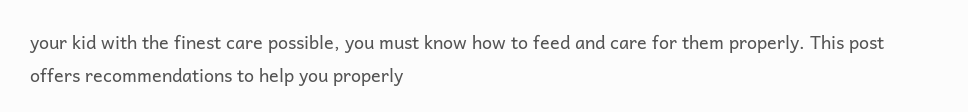your kid with the finest care possible, you must know how to feed and care for them properly. This post offers recommendations to help you properly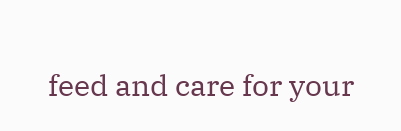feed and care for your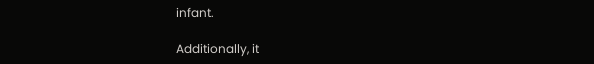infant.

Additionally, it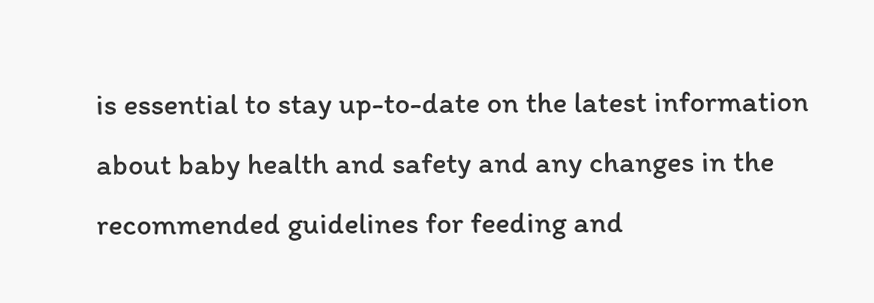is essential to stay up-to-date on the latest information about baby health and safety and any changes in the recommended guidelines for feeding and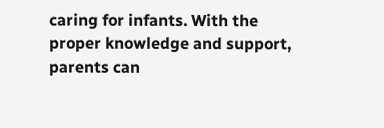caring for infants. With the proper knowledge and support, parents can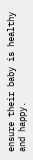ensure their baby is healthy and happy.